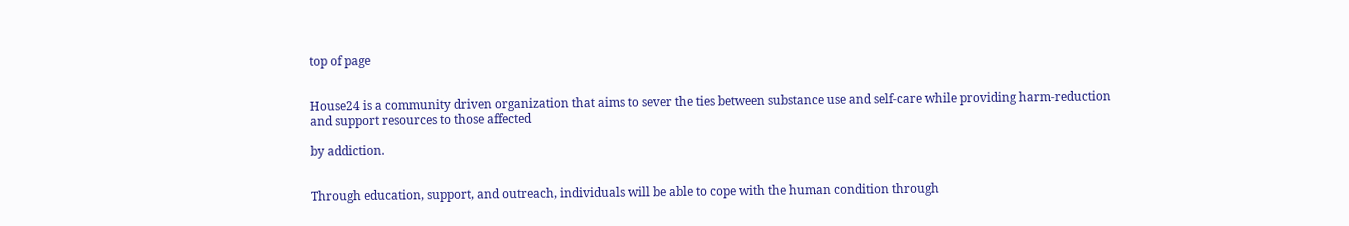top of page


House24 is a community driven organization that aims to sever the ties between substance use and self-care while providing harm-reduction and support resources to those affected

by addiction.


Through education, support, and outreach, individuals will be able to cope with the human condition through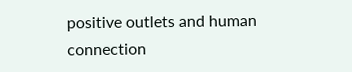positive outlets and human connection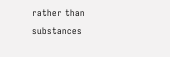rather than substances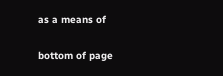as a means of


bottom of page